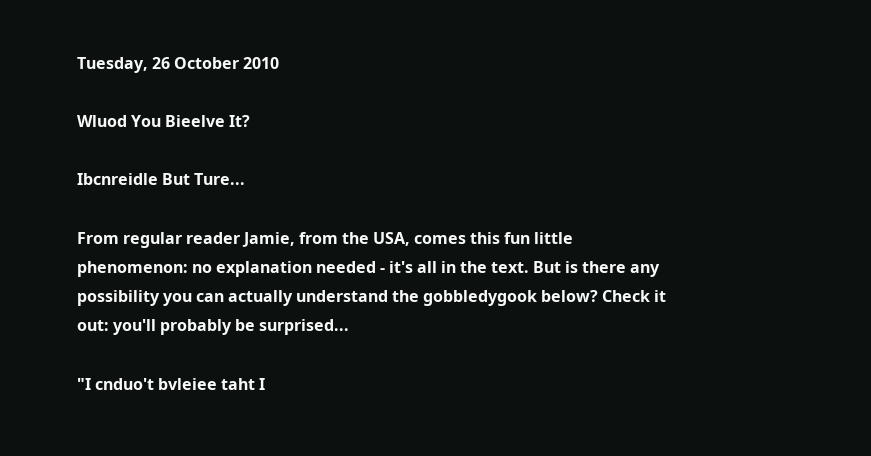Tuesday, 26 October 2010

Wluod You Bieelve It?

Ibcnreidle But Ture...

From regular reader Jamie, from the USA, comes this fun little phenomenon: no explanation needed - it's all in the text. But is there any possibility you can actually understand the gobbledygook below? Check it out: you'll probably be surprised...

"I cnduo't bvleiee taht I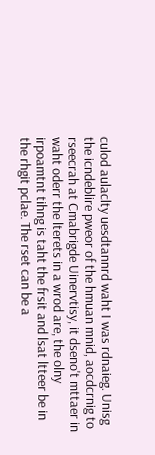culod aulaclty uesdtannrd waht I was rdnaieg. Unisg the icndeblire pweor of the hmuan mnid, aocdcrnig to rseecrah at Cmabrigde Uinervtisy, it dseno't mttaer in waht oderr the lterets in a wrod are, the olny irpoamtnt tihng is taht the frsit and lsat ltteer be in the rhgit pclae. The rset can be a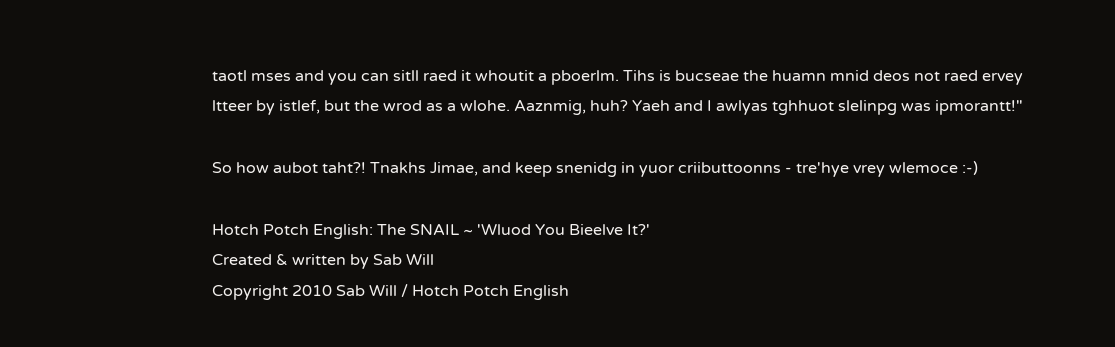taotl mses and you can sitll raed it whoutit a pboerlm. Tihs is bucseae the huamn mnid deos not raed ervey ltteer by istlef, but the wrod as a wlohe. Aaznmig, huh? Yaeh and I awlyas tghhuot slelinpg was ipmorantt!"

So how aubot taht?! Tnakhs Jimae, and keep snenidg in yuor criibuttoonns - tre'hye vrey wlemoce :-)

Hotch Potch English: The SNAIL ~ 'Wluod You Bieelve It?'
Created & written by Sab Will
Copyright 2010 Sab Will / Hotch Potch English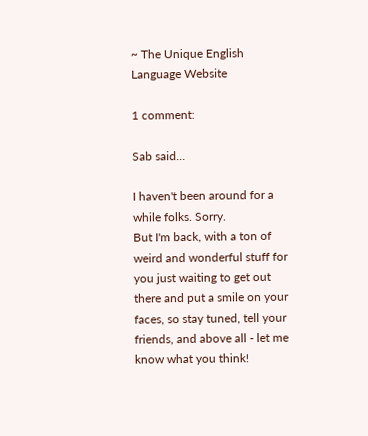~ The Unique English Language Website

1 comment:

Sab said...

I haven't been around for a while folks. Sorry.
But I'm back, with a ton of weird and wonderful stuff for you just waiting to get out there and put a smile on your faces, so stay tuned, tell your friends, and above all - let me know what you think!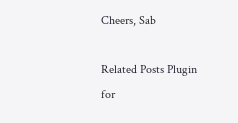Cheers, Sab

Related Posts Plugin for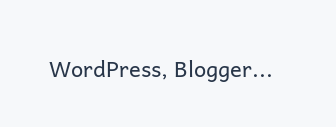WordPress, Blogger...